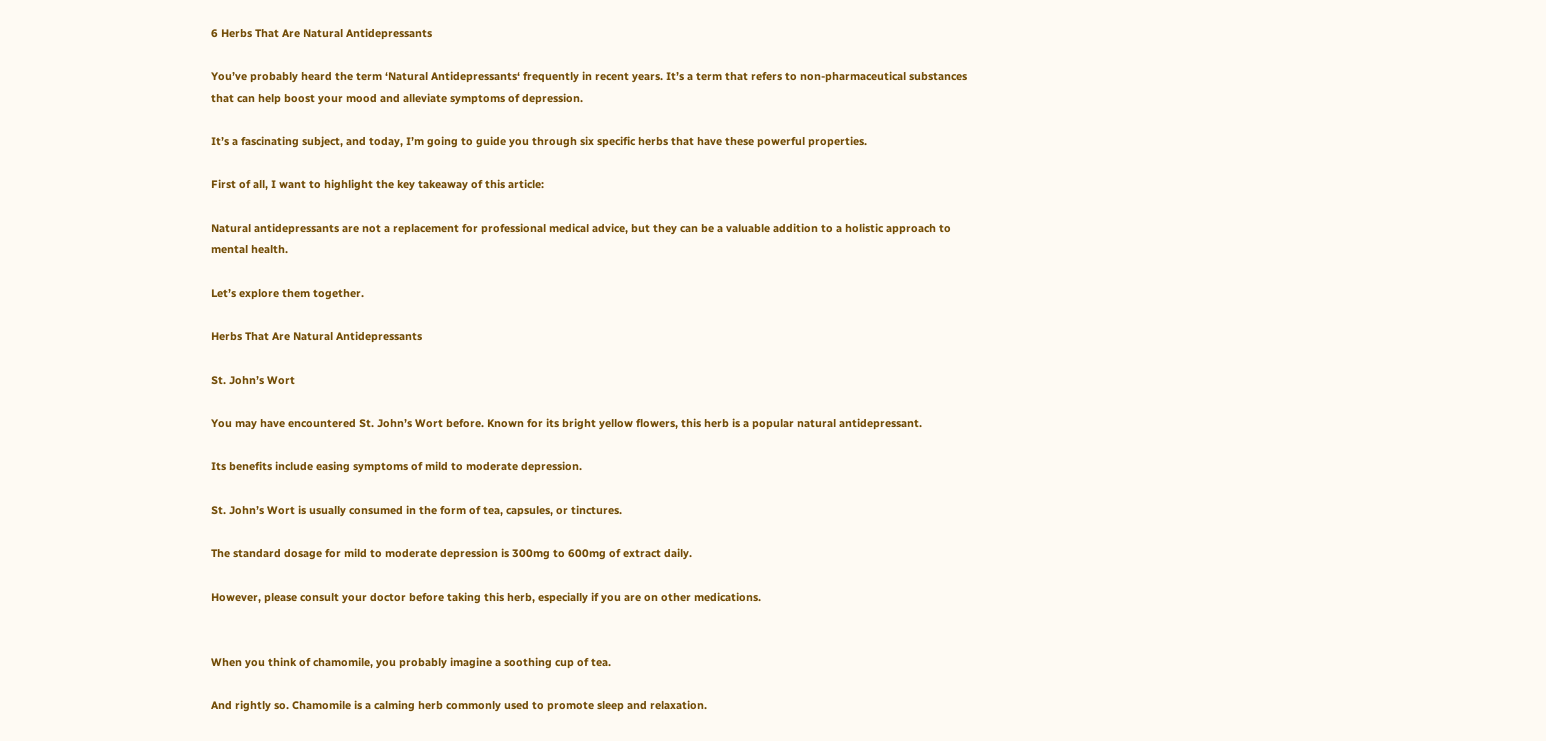6 Herbs That Are Natural Antidepressants

You’ve probably heard the term ‘Natural Antidepressants‘ frequently in recent years. It’s a term that refers to non-pharmaceutical substances that can help boost your mood and alleviate symptoms of depression.

It’s a fascinating subject, and today, I’m going to guide you through six specific herbs that have these powerful properties.

First of all, I want to highlight the key takeaway of this article:

Natural antidepressants are not a replacement for professional medical advice, but they can be a valuable addition to a holistic approach to mental health.

Let’s explore them together.

Herbs That Are Natural Antidepressants

St. John’s Wort

You may have encountered St. John’s Wort before. Known for its bright yellow flowers, this herb is a popular natural antidepressant.

Its benefits include easing symptoms of mild to moderate depression.

St. John’s Wort is usually consumed in the form of tea, capsules, or tinctures.

The standard dosage for mild to moderate depression is 300mg to 600mg of extract daily.

However, please consult your doctor before taking this herb, especially if you are on other medications.


When you think of chamomile, you probably imagine a soothing cup of tea.

And rightly so. Chamomile is a calming herb commonly used to promote sleep and relaxation.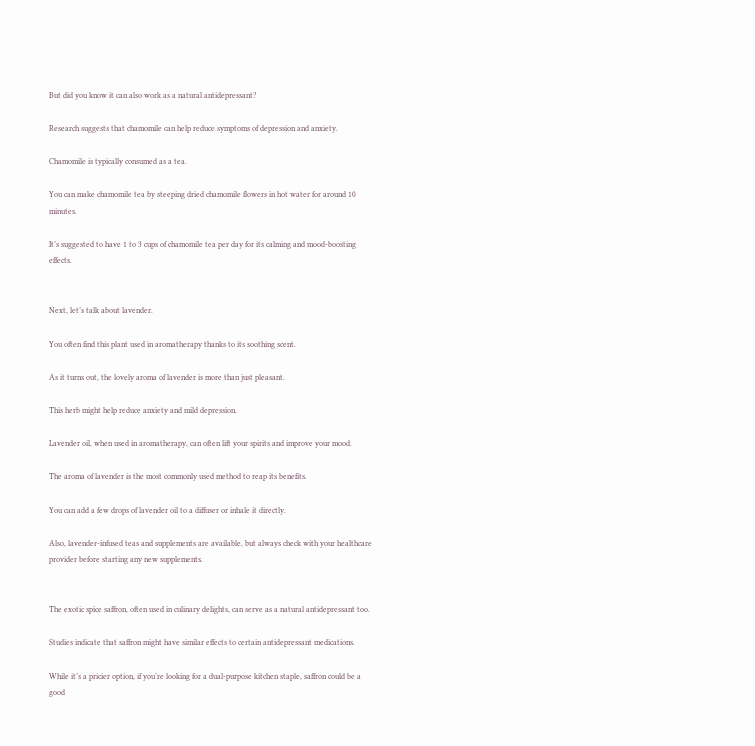But did you know it can also work as a natural antidepressant?

Research suggests that chamomile can help reduce symptoms of depression and anxiety.

Chamomile is typically consumed as a tea.

You can make chamomile tea by steeping dried chamomile flowers in hot water for around 10 minutes.

It’s suggested to have 1 to 3 cups of chamomile tea per day for its calming and mood-boosting effects.


Next, let’s talk about lavender.

You often find this plant used in aromatherapy thanks to its soothing scent.

As it turns out, the lovely aroma of lavender is more than just pleasant.

This herb might help reduce anxiety and mild depression.

Lavender oil, when used in aromatherapy, can often lift your spirits and improve your mood.

The aroma of lavender is the most commonly used method to reap its benefits.

You can add a few drops of lavender oil to a diffuser or inhale it directly.

Also, lavender-infused teas and supplements are available, but always check with your healthcare provider before starting any new supplements.


The exotic spice saffron, often used in culinary delights, can serve as a natural antidepressant too.

Studies indicate that saffron might have similar effects to certain antidepressant medications.

While it’s a pricier option, if you’re looking for a dual-purpose kitchen staple, saffron could be a good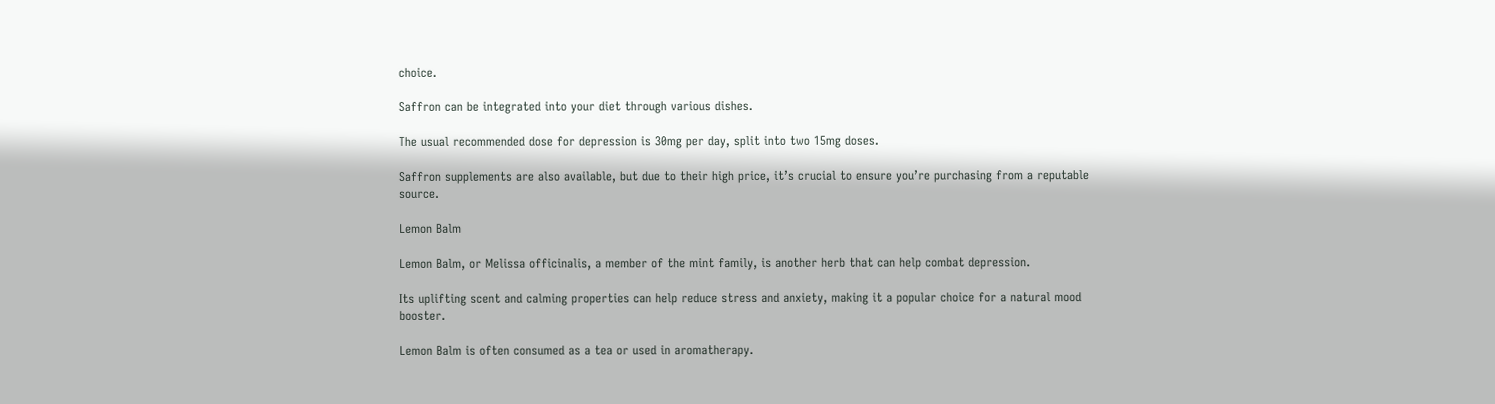choice.

Saffron can be integrated into your diet through various dishes.

The usual recommended dose for depression is 30mg per day, split into two 15mg doses.

Saffron supplements are also available, but due to their high price, it’s crucial to ensure you’re purchasing from a reputable source.

Lemon Balm

Lemon Balm, or Melissa officinalis, a member of the mint family, is another herb that can help combat depression.

Its uplifting scent and calming properties can help reduce stress and anxiety, making it a popular choice for a natural mood booster.

Lemon Balm is often consumed as a tea or used in aromatherapy.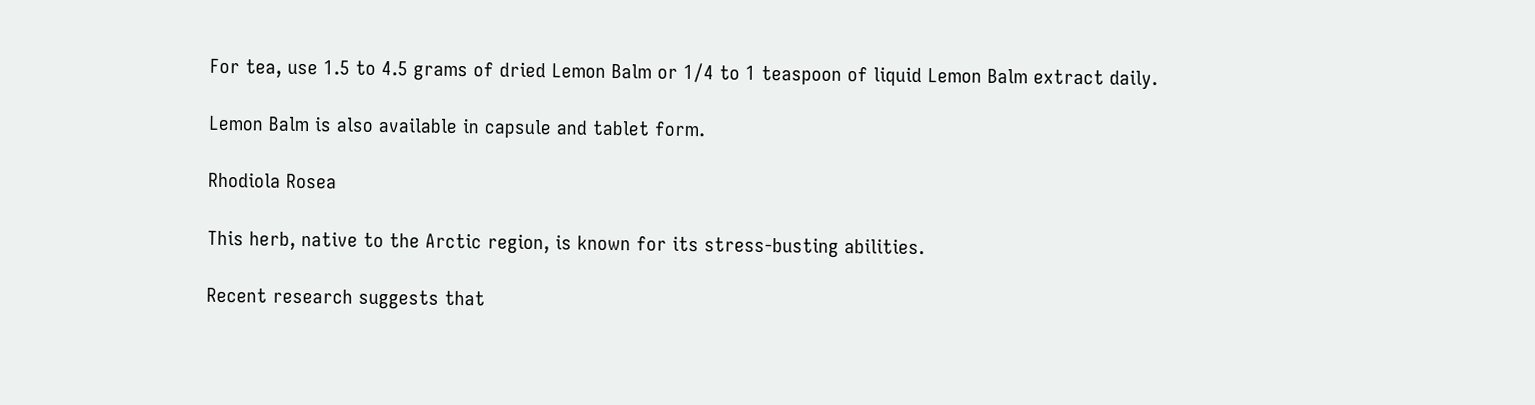For tea, use 1.5 to 4.5 grams of dried Lemon Balm or 1/4 to 1 teaspoon of liquid Lemon Balm extract daily.

Lemon Balm is also available in capsule and tablet form.

Rhodiola Rosea

This herb, native to the Arctic region, is known for its stress-busting abilities.

Recent research suggests that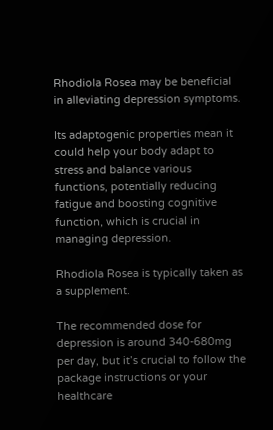Rhodiola Rosea may be beneficial in alleviating depression symptoms.

Its adaptogenic properties mean it could help your body adapt to stress and balance various functions, potentially reducing fatigue and boosting cognitive function, which is crucial in managing depression.

Rhodiola Rosea is typically taken as a supplement.

The recommended dose for depression is around 340-680mg per day, but it’s crucial to follow the package instructions or your healthcare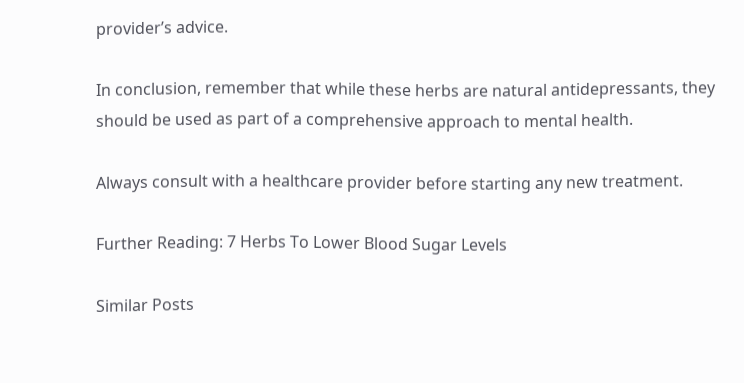provider’s advice.

In conclusion, remember that while these herbs are natural antidepressants, they should be used as part of a comprehensive approach to mental health.

Always consult with a healthcare provider before starting any new treatment.

Further Reading: 7 Herbs To Lower Blood Sugar Levels

Similar Posts